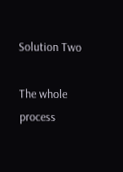Solution Two

The whole process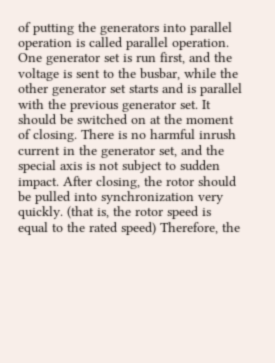of putting the generators into parallel operation is called parallel operation. One generator set is run first, and the voltage is sent to the busbar, while the other generator set starts and is parallel with the previous generator set. It should be switched on at the moment of closing. There is no harmful inrush current in the generator set, and the special axis is not subject to sudden impact. After closing, the rotor should be pulled into synchronization very quickly. (that is, the rotor speed is equal to the rated speed) Therefore, the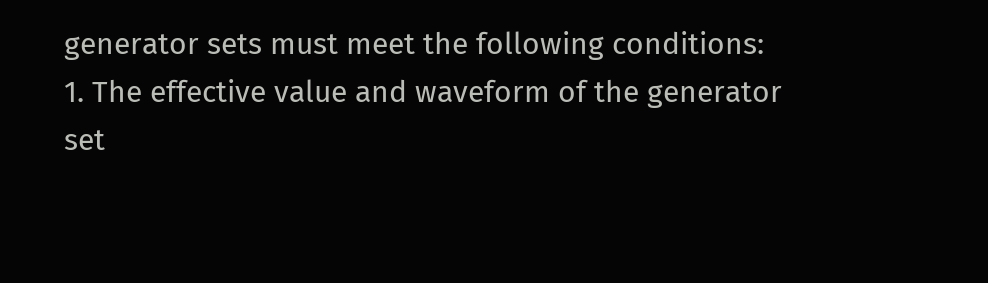generator sets must meet the following conditions:
1. The effective value and waveform of the generator set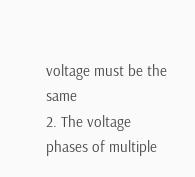voltage must be the same
2. The voltage phases of multiple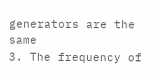generators are the same
3. The frequency of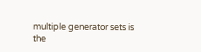multiple generator sets is the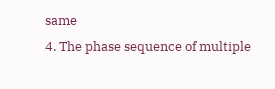same
4. The phase sequence of multiple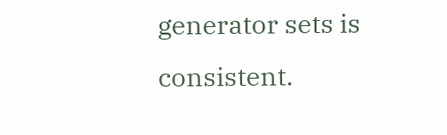generator sets is consistent.